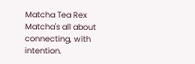Matcha Tea Rex
Matcha's all about connecting, with intention.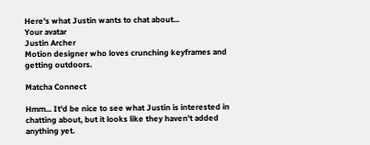Here's what Justin wants to chat about...
Your avatar
Justin Archer
Motion designer who loves crunching keyframes and getting outdoors.

Matcha Connect

Hmm... It'd be nice to see what Justin is interested in chatting about, but it looks like they haven't added anything yet.